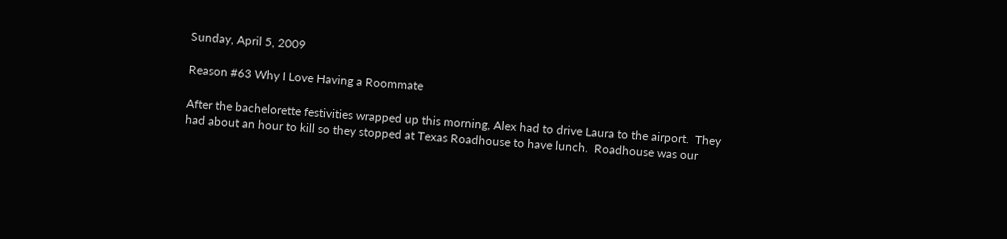Sunday, April 5, 2009

Reason #63 Why I Love Having a Roommate

After the bachelorette festivities wrapped up this morning, Alex had to drive Laura to the airport.  They had about an hour to kill so they stopped at Texas Roadhouse to have lunch.  Roadhouse was our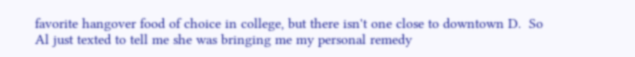favorite hangover food of choice in college, but there isn't one close to downtown D.  So Al just texted to tell me she was bringing me my personal remedy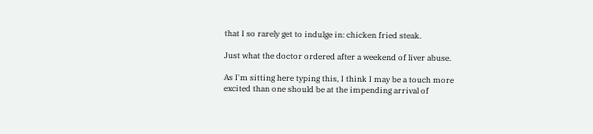that I so rarely get to indulge in: chicken fried steak.

Just what the doctor ordered after a weekend of liver abuse.

As I'm sitting here typing this, I think I may be a touch more excited than one should be at the impending arrival of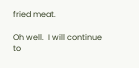fried meat.

Oh well.  I will continue to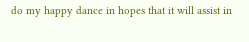do my happy dance in hopes that it will assist in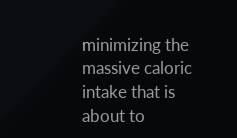minimizing the massive caloric intake that is about to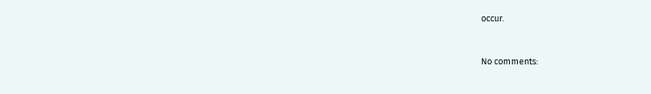occur.


No comments: